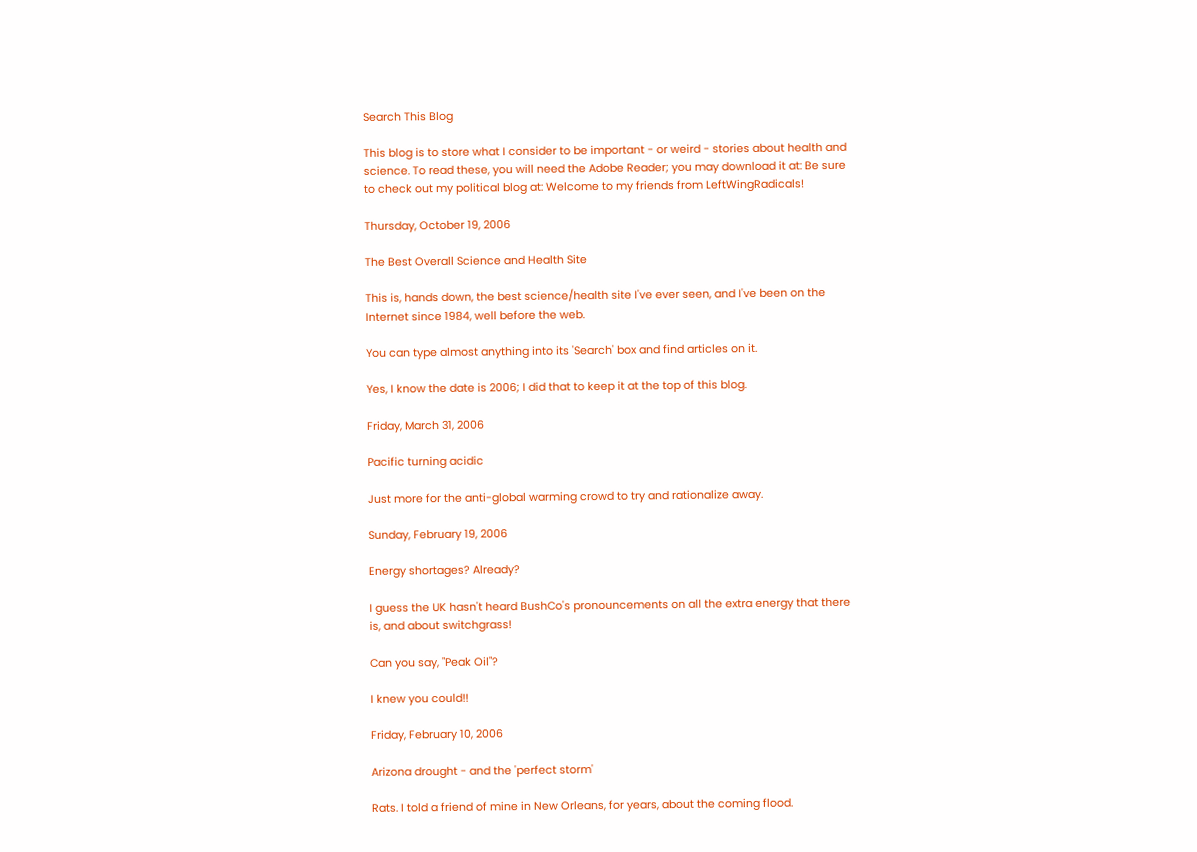Search This Blog

This blog is to store what I consider to be important - or weird - stories about health and science. To read these, you will need the Adobe Reader; you may download it at: Be sure to check out my political blog at: Welcome to my friends from LeftWingRadicals!

Thursday, October 19, 2006

The Best Overall Science and Health Site

This is, hands down, the best science/health site I've ever seen, and I've been on the Internet since 1984, well before the web.

You can type almost anything into its 'Search' box and find articles on it.

Yes, I know the date is 2006; I did that to keep it at the top of this blog.

Friday, March 31, 2006

Pacific turning acidic

Just more for the anti-global warming crowd to try and rationalize away.

Sunday, February 19, 2006

Energy shortages? Already?

I guess the UK hasn't heard BushCo's pronouncements on all the extra energy that there is, and about switchgrass!

Can you say, "Peak Oil"?

I knew you could!!

Friday, February 10, 2006

Arizona drought - and the 'perfect storm'

Rats. I told a friend of mine in New Orleans, for years, about the coming flood.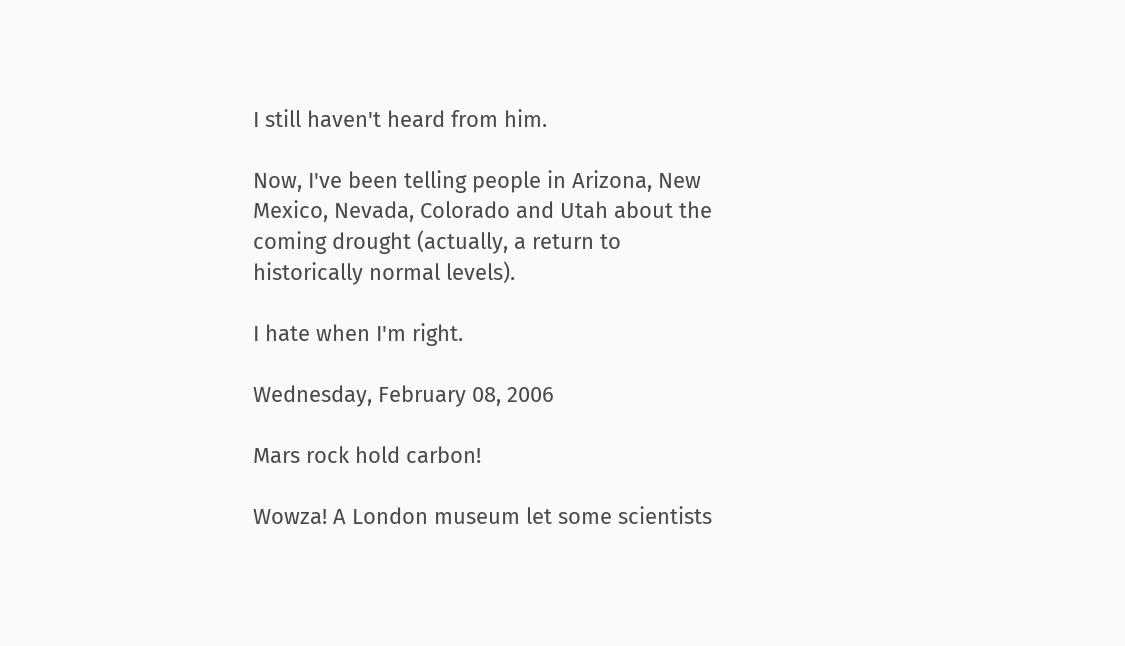I still haven't heard from him.

Now, I've been telling people in Arizona, New Mexico, Nevada, Colorado and Utah about the coming drought (actually, a return to historically normal levels).

I hate when I'm right.

Wednesday, February 08, 2006

Mars rock hold carbon!

Wowza! A London museum let some scientists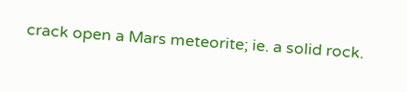crack open a Mars meteorite; ie. a solid rock.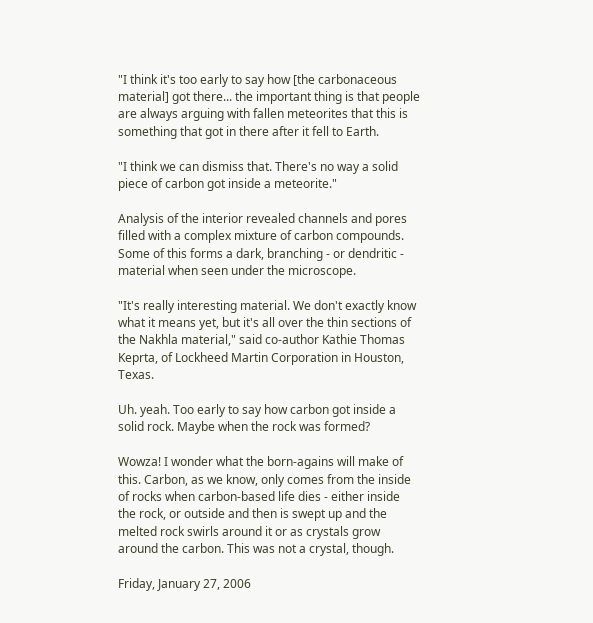"I think it's too early to say how [the carbonaceous material] got there... the important thing is that people are always arguing with fallen meteorites that this is something that got in there after it fell to Earth.

"I think we can dismiss that. There's no way a solid piece of carbon got inside a meteorite."

Analysis of the interior revealed channels and pores filled with a complex mixture of carbon compounds. Some of this forms a dark, branching - or dendritic - material when seen under the microscope.

"It's really interesting material. We don't exactly know what it means yet, but it's all over the thin sections of the Nakhla material," said co-author Kathie Thomas Keprta, of Lockheed Martin Corporation in Houston, Texas.

Uh. yeah. Too early to say how carbon got inside a solid rock. Maybe when the rock was formed?

Wowza! I wonder what the born-agains will make of this. Carbon, as we know, only comes from the inside of rocks when carbon-based life dies - either inside the rock, or outside and then is swept up and the melted rock swirls around it or as crystals grow around the carbon. This was not a crystal, though.

Friday, January 27, 2006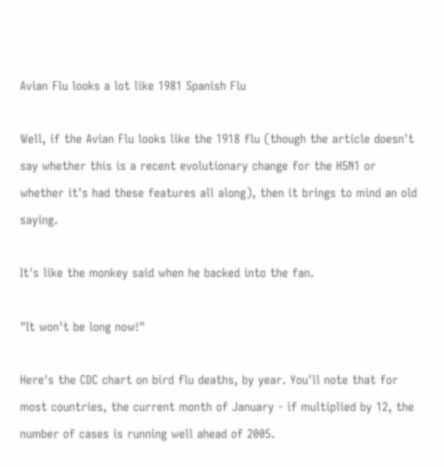Avian Flu looks a lot like 1981 Spanish Flu

Well, if the Avian Flu looks like the 1918 flu (though the article doesn't say whether this is a recent evolutionary change for the H5N1 or whether it's had these features all along), then it brings to mind an old saying.

It's like the monkey said when he backed into the fan.

"It won't be long now!"

Here's the CDC chart on bird flu deaths, by year. You'll note that for most countries, the current month of January - if multiplied by 12, the number of cases is running well ahead of 2005.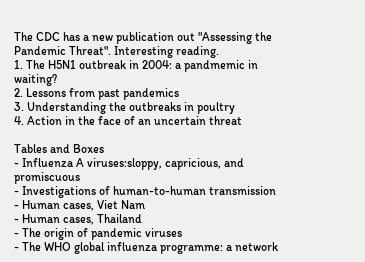The CDC has a new publication out "Assessing the Pandemic Threat". Interesting reading.
1. The H5N1 outbreak in 2004: a pandmemic in waiting?
2. Lessons from past pandemics
3. Understanding the outbreaks in poultry
4. Action in the face of an uncertain threat

Tables and Boxes
- Influenza A viruses:sloppy, capricious, and promiscuous
- Investigations of human-to-human transmission
- Human cases, Viet Nam
- Human cases, Thailand
- The origin of pandemic viruses
- The WHO global influenza programme: a network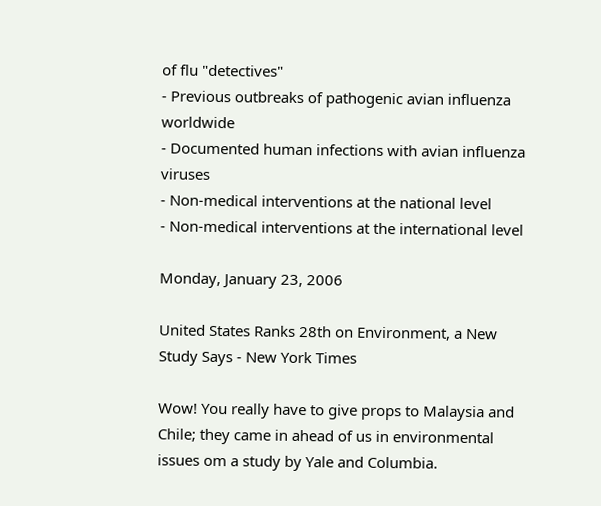of flu "detectives"
- Previous outbreaks of pathogenic avian influenza worldwide
- Documented human infections with avian influenza viruses
- Non-medical interventions at the national level
- Non-medical interventions at the international level

Monday, January 23, 2006

United States Ranks 28th on Environment, a New Study Says - New York Times

Wow! You really have to give props to Malaysia and Chile; they came in ahead of us in environmental issues om a study by Yale and Columbia.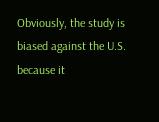Obviously, the study is biased against the U.S. because it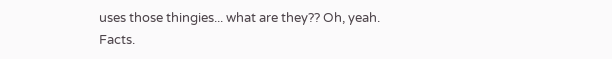uses those thingies... what are they?? Oh, yeah. Facts.